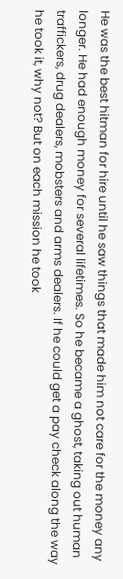He was the best hitman for hire until he saw things that made him not care for the money any longer. He had enough money for several lifetimes. So he became a ghost, taking out human traffickers, drug dealers, mobsters and arms dealers. If he could get a pay check along the way he took it, why not? But on each mission he took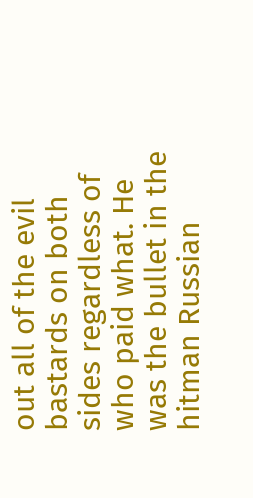out all of the evil bastards on both sides regardless of who paid what. He was the bullet in the hitman Russian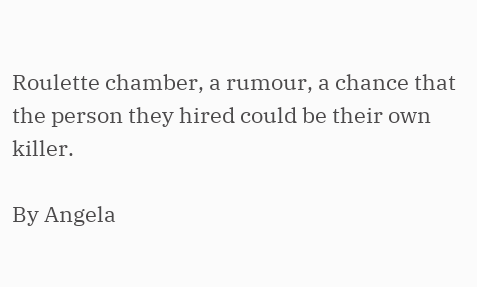Roulette chamber, a rumour, a chance that the person they hired could be their own killer.

By Angela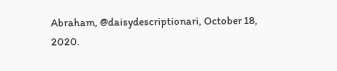Abraham, @daisydescriptionari, October 18, 2020.